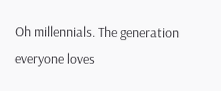Oh millennials. The generation everyone loves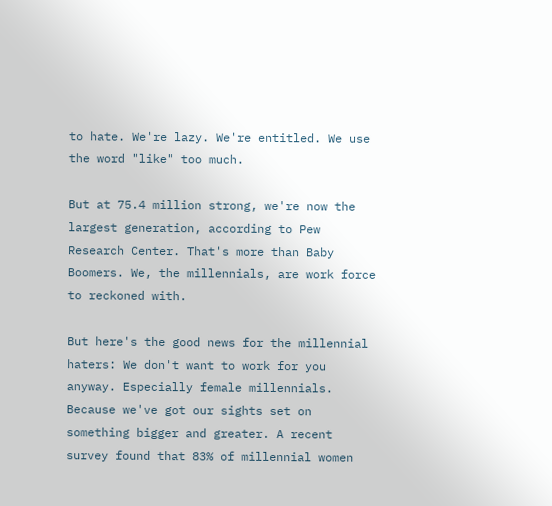to hate. We're lazy. We're entitled. We use the word "like" too much.

But at 75.4 million strong, we're now the largest generation, according to Pew Research Center. That's more than Baby Boomers. We, the millennials, are work force to reckoned with.

But here's the good news for the millennial haters: We don't want to work for you anyway. Especially female millennials. Because we've got our sights set on something bigger and greater. A recent survey found that 83% of millennial women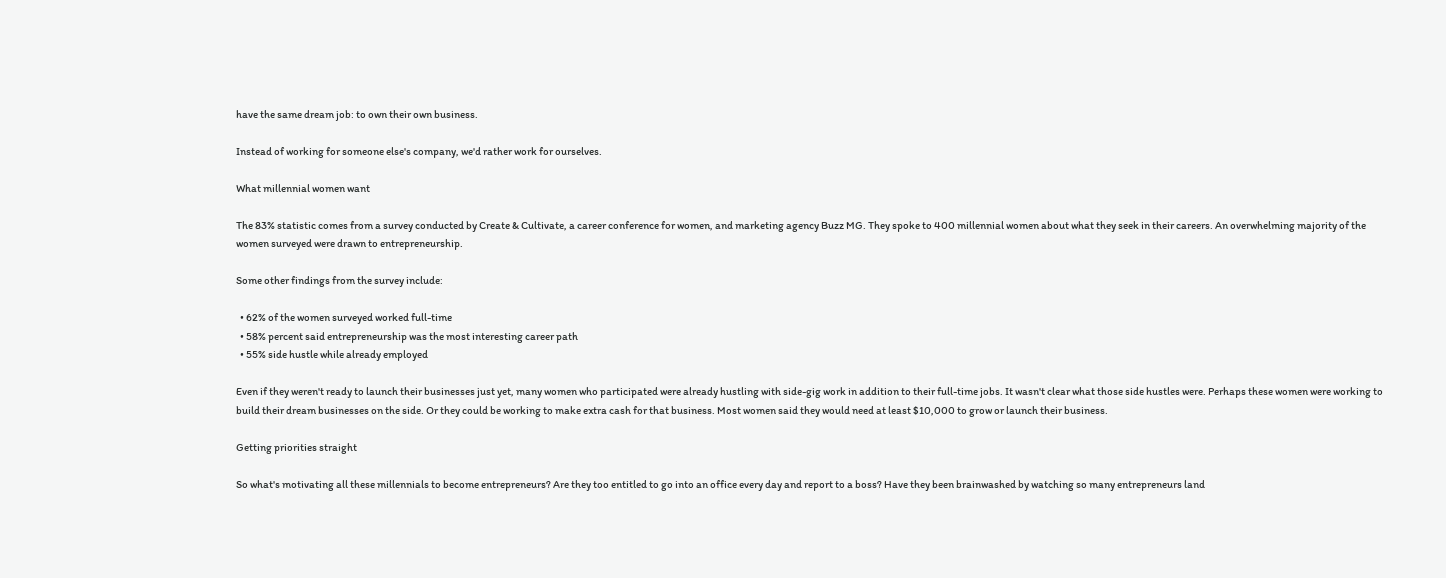have the same dream job: to own their own business.

Instead of working for someone else's company, we'd rather work for ourselves.

What millennial women want

The 83% statistic comes from a survey conducted by Create & Cultivate, a career conference for women, and marketing agency Buzz MG. They spoke to 400 millennial women about what they seek in their careers. An overwhelming majority of the women surveyed were drawn to entrepreneurship.

Some other findings from the survey include:

  • 62% of the women surveyed worked full-time
  • 58% percent said entrepreneurship was the most interesting career path
  • 55% side hustle while already employed

Even if they weren't ready to launch their businesses just yet, many women who participated were already hustling with side-gig work in addition to their full-time jobs. It wasn't clear what those side hustles were. Perhaps these women were working to build their dream businesses on the side. Or they could be working to make extra cash for that business. Most women said they would need at least $10,000 to grow or launch their business.

Getting priorities straight

So what's motivating all these millennials to become entrepreneurs? Are they too entitled to go into an office every day and report to a boss? Have they been brainwashed by watching so many entrepreneurs land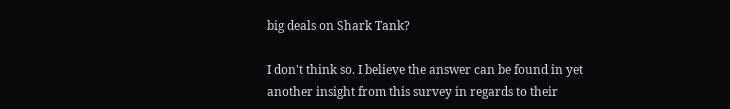big deals on Shark Tank?

I don't think so. I believe the answer can be found in yet another insight from this survey in regards to their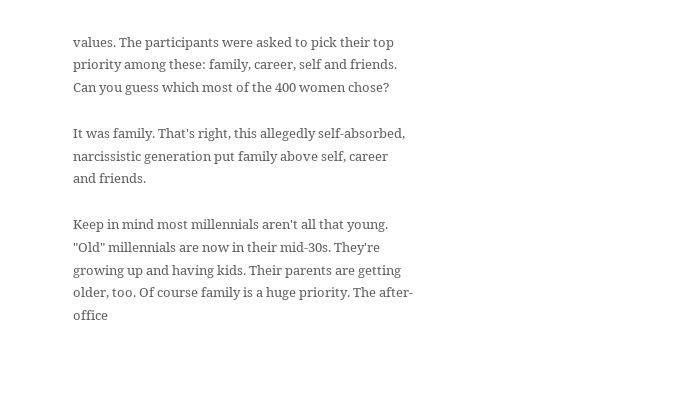values. The participants were asked to pick their top priority among these: family, career, self and friends. Can you guess which most of the 400 women chose?

It was family. That's right, this allegedly self-absorbed, narcissistic generation put family above self, career and friends.

Keep in mind most millennials aren't all that young. "Old" millennials are now in their mid-30s. They're growing up and having kids. Their parents are getting older, too. Of course family is a huge priority. The after-office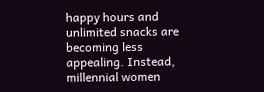happy hours and unlimited snacks are becoming less appealing. Instead, millennial women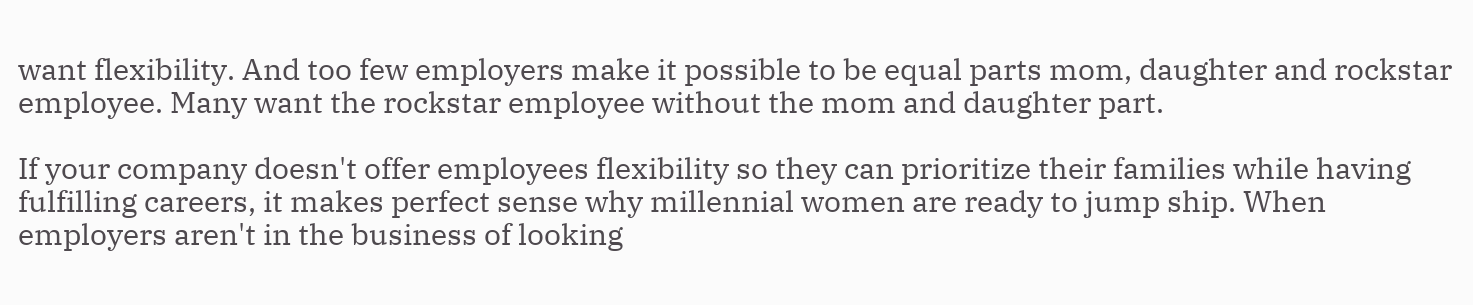want flexibility. And too few employers make it possible to be equal parts mom, daughter and rockstar employee. Many want the rockstar employee without the mom and daughter part.

If your company doesn't offer employees flexibility so they can prioritize their families while having fulfilling careers, it makes perfect sense why millennial women are ready to jump ship. When employers aren't in the business of looking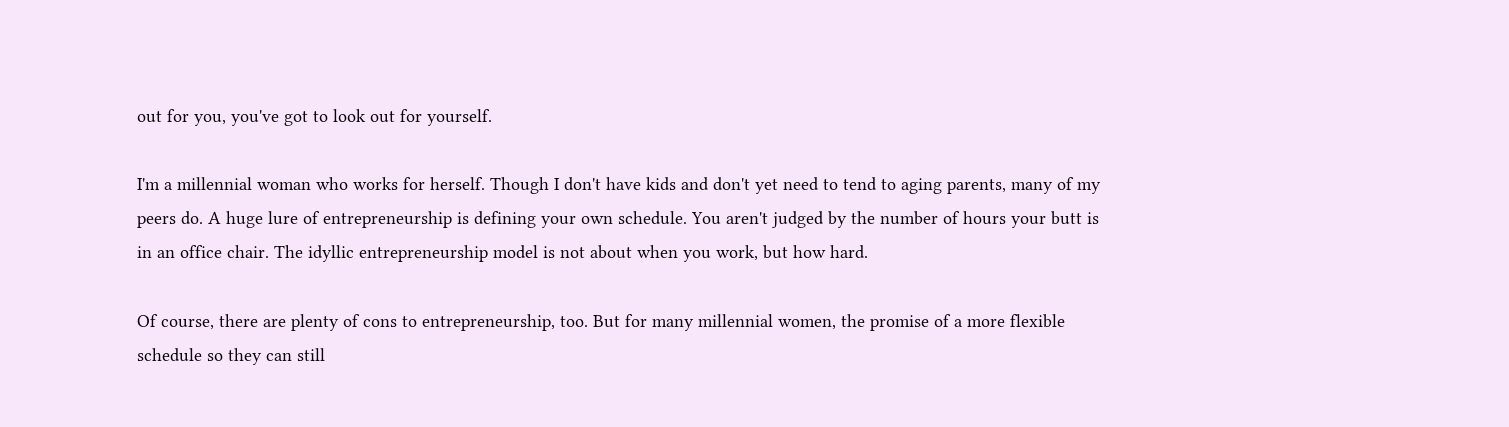out for you, you've got to look out for yourself.

I'm a millennial woman who works for herself. Though I don't have kids and don't yet need to tend to aging parents, many of my peers do. A huge lure of entrepreneurship is defining your own schedule. You aren't judged by the number of hours your butt is in an office chair. The idyllic entrepreneurship model is not about when you work, but how hard.

Of course, there are plenty of cons to entrepreneurship, too. But for many millennial women, the promise of a more flexible schedule so they can still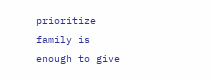prioritize family is enough to give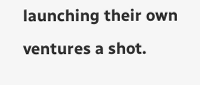launching their own ventures a shot.